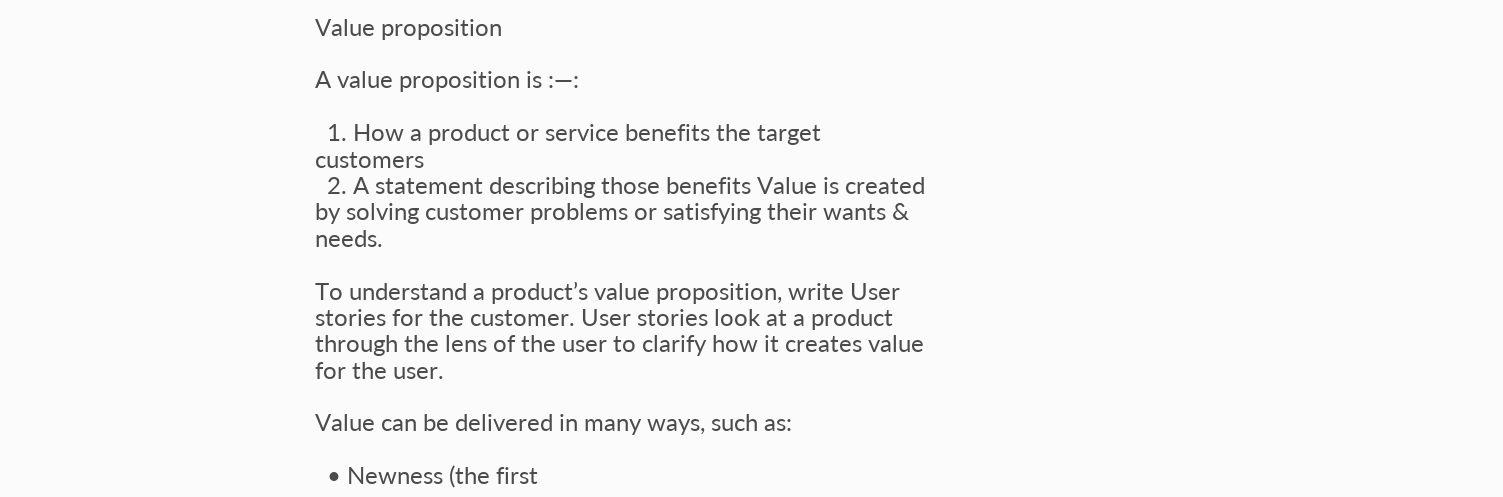Value proposition

A value proposition is :—:

  1. How a product or service benefits the target customers
  2. A statement describing those benefits Value is created by solving customer problems or satisfying their wants & needs.

To understand a product’s value proposition, write User stories for the customer. User stories look at a product through the lens of the user to clarify how it creates value for the user.

Value can be delivered in many ways, such as:

  • Newness (the first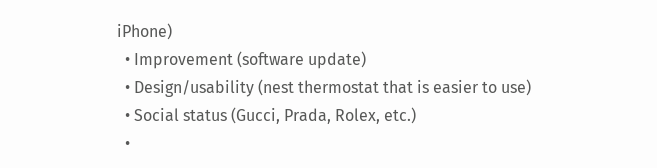iPhone)
  • Improvement (software update)
  • Design/usability (nest thermostat that is easier to use)
  • Social status (Gucci, Prada, Rolex, etc.)
  •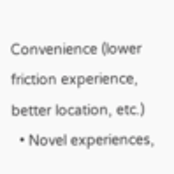Convenience (lower friction experience, better location, etc.)
  • Novel experiences,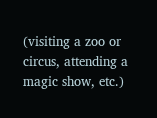(visiting a zoo or circus, attending a magic show, etc.)